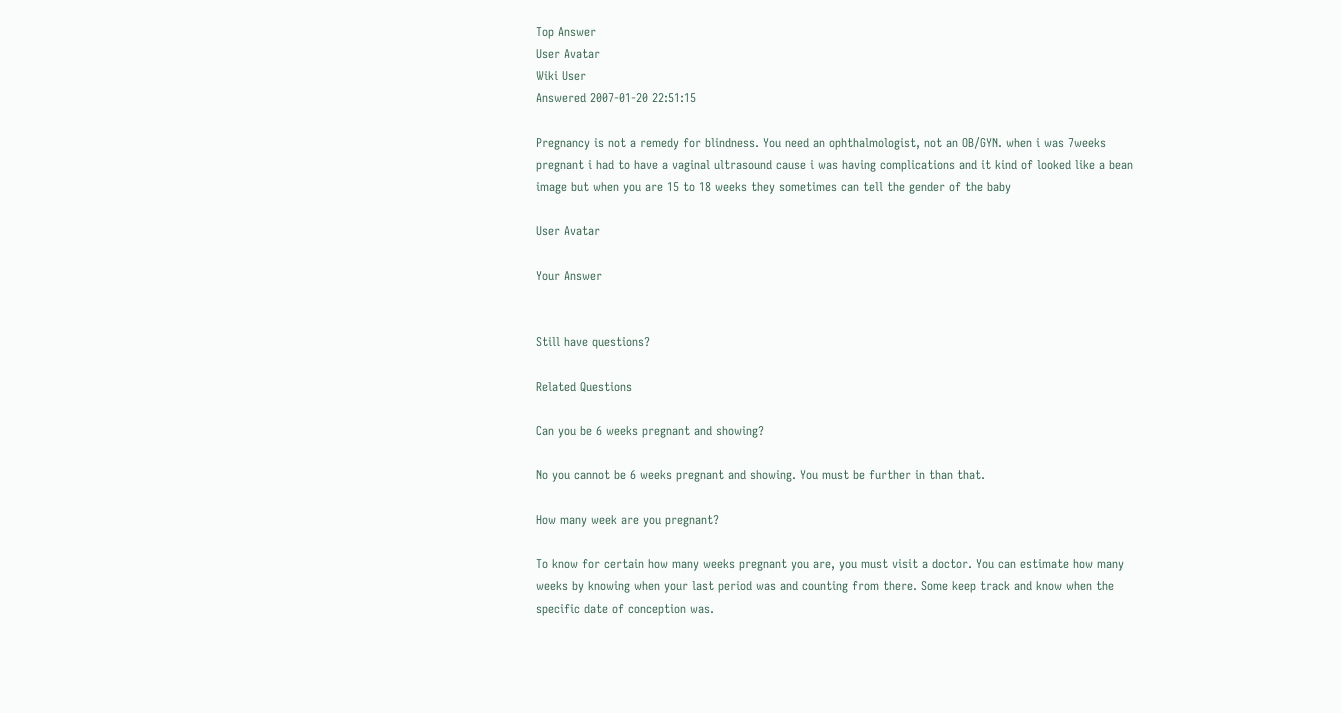Top Answer
User Avatar
Wiki User
Answered 2007-01-20 22:51:15

Pregnancy is not a remedy for blindness. You need an ophthalmologist, not an OB/GYN. when i was 7weeks pregnant i had to have a vaginal ultrasound cause i was having complications and it kind of looked like a bean image but when you are 15 to 18 weeks they sometimes can tell the gender of the baby

User Avatar

Your Answer


Still have questions?

Related Questions

Can you be 6 weeks pregnant and showing?

No you cannot be 6 weeks pregnant and showing. You must be further in than that.

How many week are you pregnant?

To know for certain how many weeks pregnant you are, you must visit a doctor. You can estimate how many weeks by knowing when your last period was and counting from there. Some keep track and know when the specific date of conception was.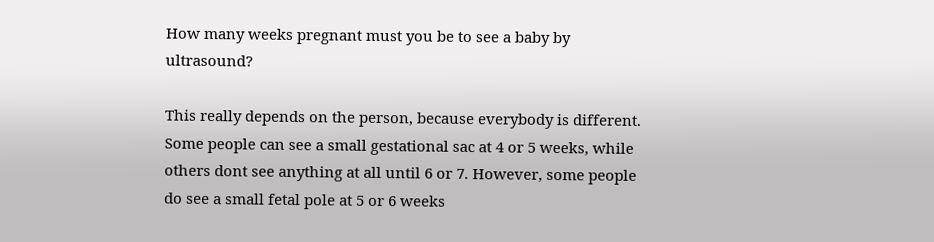How many weeks pregnant must you be to see a baby by ultrasound?

This really depends on the person, because everybody is different. Some people can see a small gestational sac at 4 or 5 weeks, while others dont see anything at all until 6 or 7. However, some people do see a small fetal pole at 5 or 6 weeks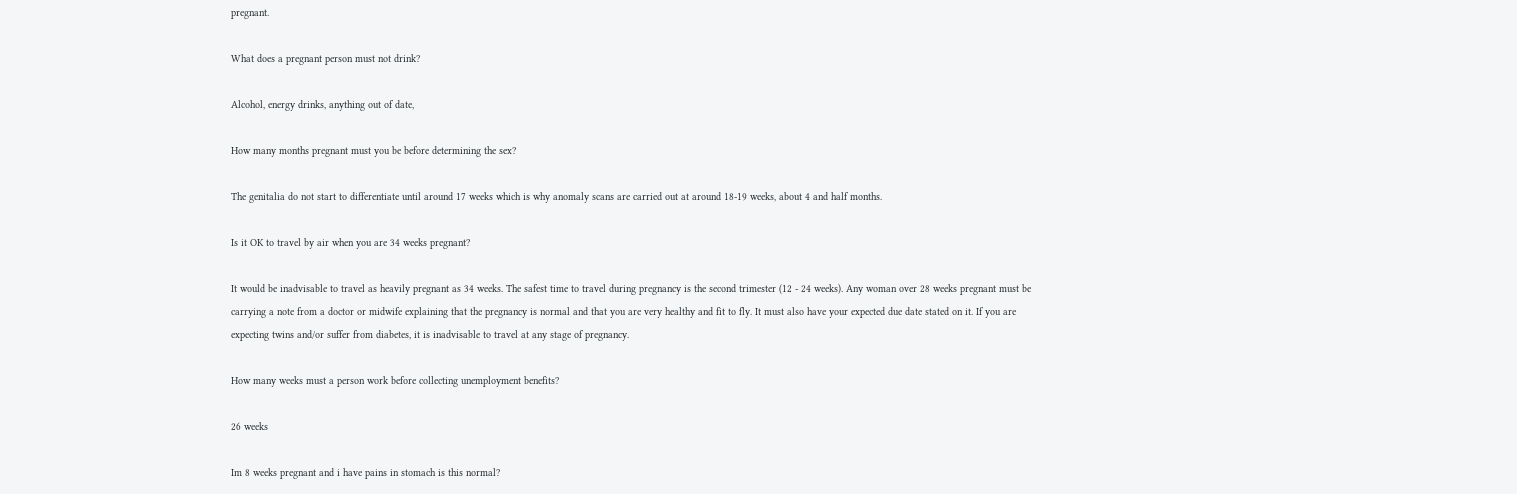pregnant.

What does a pregnant person must not drink?

Alcohol, energy drinks, anything out of date,

How many months pregnant must you be before determining the sex?

The genitalia do not start to differentiate until around 17 weeks which is why anomaly scans are carried out at around 18-19 weeks, about 4 and half months.

Is it OK to travel by air when you are 34 weeks pregnant?

It would be inadvisable to travel as heavily pregnant as 34 weeks. The safest time to travel during pregnancy is the second trimester (12 - 24 weeks). Any woman over 28 weeks pregnant must be carrying a note from a doctor or midwife explaining that the pregnancy is normal and that you are very healthy and fit to fly. It must also have your expected due date stated on it. If you are expecting twins and/or suffer from diabetes, it is inadvisable to travel at any stage of pregnancy.

How many weeks must a person work before collecting unemployment benefits?

26 weeks

Im 8 weeks pregnant and i have pains in stomach is this normal?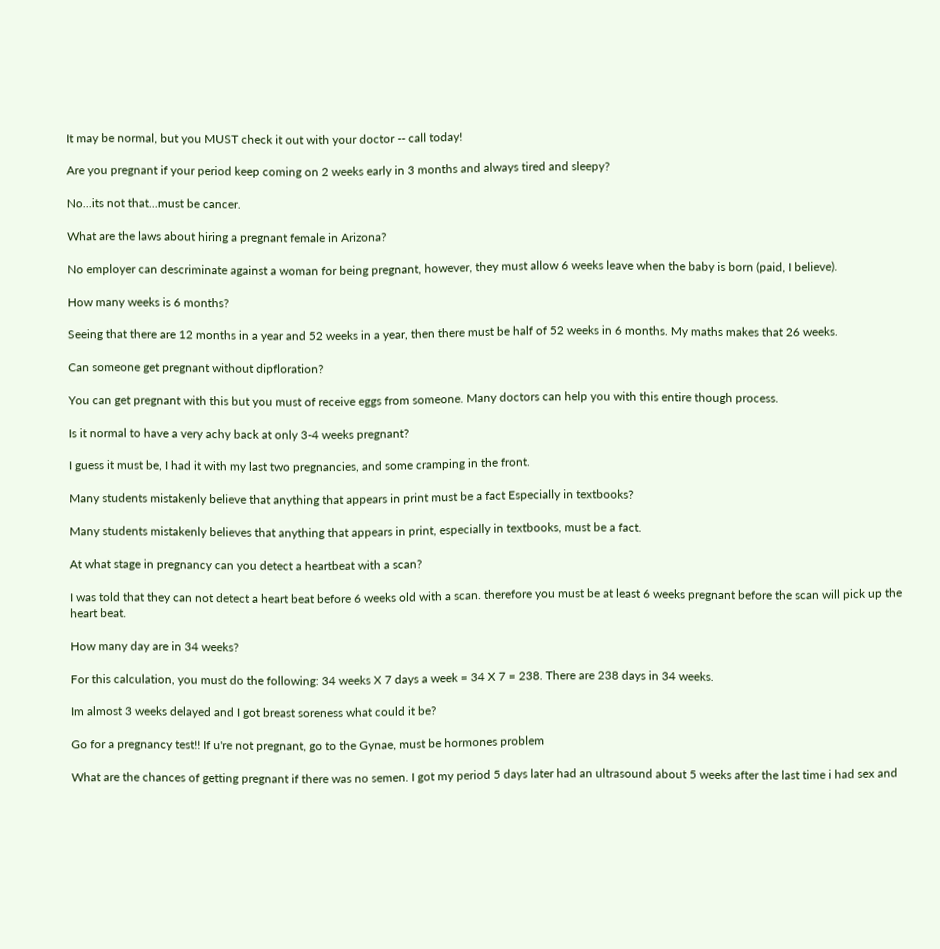It may be normal, but you MUST check it out with your doctor -- call today!

Are you pregnant if your period keep coming on 2 weeks early in 3 months and always tired and sleepy?

No...its not that...must be cancer.

What are the laws about hiring a pregnant female in Arizona?

No employer can descriminate against a woman for being pregnant, however, they must allow 6 weeks leave when the baby is born (paid, I believe).

How many weeks is 6 months?

Seeing that there are 12 months in a year and 52 weeks in a year, then there must be half of 52 weeks in 6 months. My maths makes that 26 weeks.

Can someone get pregnant without dipfloration?

You can get pregnant with this but you must of receive eggs from someone. Many doctors can help you with this entire though process.

Is it normal to have a very achy back at only 3-4 weeks pregnant?

I guess it must be, I had it with my last two pregnancies, and some cramping in the front.

Many students mistakenly believe that anything that appears in print must be a fact Especially in textbooks?

Many students mistakenly believes that anything that appears in print, especially in textbooks, must be a fact.

At what stage in pregnancy can you detect a heartbeat with a scan?

I was told that they can not detect a heart beat before 6 weeks old with a scan. therefore you must be at least 6 weeks pregnant before the scan will pick up the heart beat.

How many day are in 34 weeks?

For this calculation, you must do the following: 34 weeks X 7 days a week = 34 X 7 = 238. There are 238 days in 34 weeks.

Im almost 3 weeks delayed and I got breast soreness what could it be?

Go for a pregnancy test!! If u're not pregnant, go to the Gynae, must be hormones problem

What are the chances of getting pregnant if there was no semen. I got my period 5 days later had an ultrasound about 5 weeks after the last time i had sex and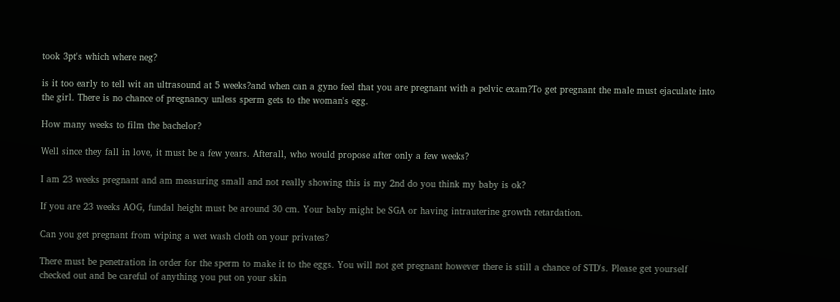took 3pt's which where neg?

is it too early to tell wit an ultrasound at 5 weeks?and when can a gyno feel that you are pregnant with a pelvic exam?To get pregnant the male must ejaculate into the girl. There is no chance of pregnancy unless sperm gets to the woman's egg.

How many weeks to film the bachelor?

Well since they fall in love, it must be a few years. Afterall, who would propose after only a few weeks?

I am 23 weeks pregnant and am measuring small and not really showing this is my 2nd do you think my baby is ok?

If you are 23 weeks AOG, fundal height must be around 30 cm. Your baby might be SGA or having intrauterine growth retardation.

Can you get pregnant from wiping a wet wash cloth on your privates?

There must be penetration in order for the sperm to make it to the eggs. You will not get pregnant however there is still a chance of STD's. Please get yourself checked out and be careful of anything you put on your skin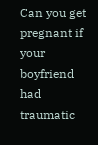Can you get pregnant if your boyfriend had traumatic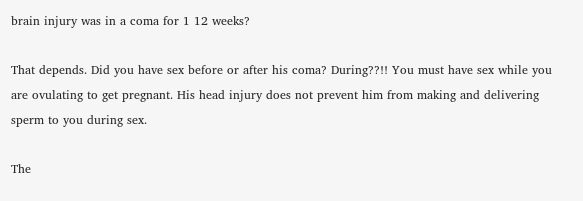brain injury was in a coma for 1 12 weeks?

That depends. Did you have sex before or after his coma? During??!! You must have sex while you are ovulating to get pregnant. His head injury does not prevent him from making and delivering sperm to you during sex.

The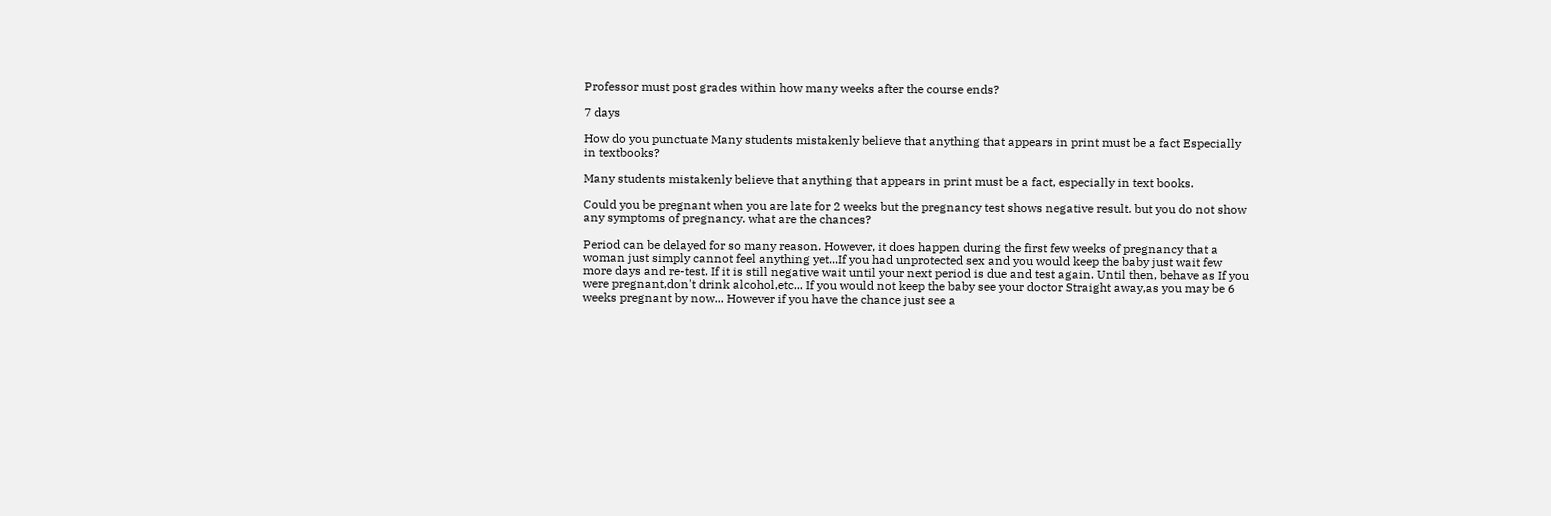Professor must post grades within how many weeks after the course ends?

7 days

How do you punctuate Many students mistakenly believe that anything that appears in print must be a fact Especially in textbooks?

Many students mistakenly believe that anything that appears in print must be a fact, especially in text books.

Could you be pregnant when you are late for 2 weeks but the pregnancy test shows negative result. but you do not show any symptoms of pregnancy. what are the chances?

Period can be delayed for so many reason. However, it does happen during the first few weeks of pregnancy that a woman just simply cannot feel anything yet...If you had unprotected sex and you would keep the baby just wait few more days and re-test. If it is still negative wait until your next period is due and test again. Until then, behave as If you were pregnant,don't drink alcohol,etc... If you would not keep the baby see your doctor Straight away,as you may be 6 weeks pregnant by now... However if you have the chance just see a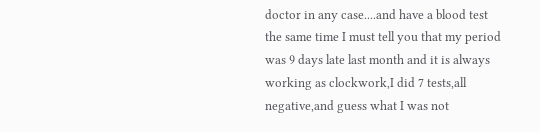doctor in any case....and have a blood test the same time I must tell you that my period was 9 days late last month and it is always working as clockwork,I did 7 tests,all negative,and guess what I was not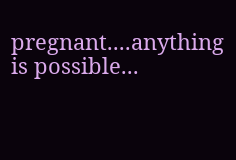pregnant....anything is possible...